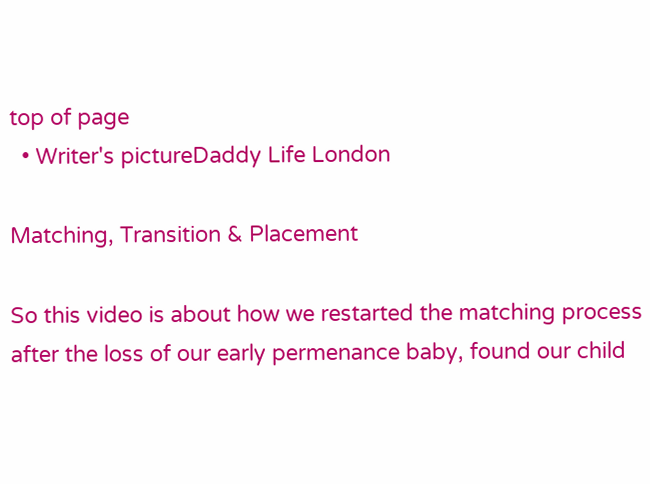top of page
  • Writer's pictureDaddy Life London

Matching, Transition & Placement

So this video is about how we restarted the matching process after the loss of our early permenance baby, found our child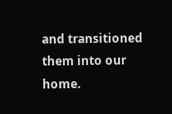and transitioned them into our home.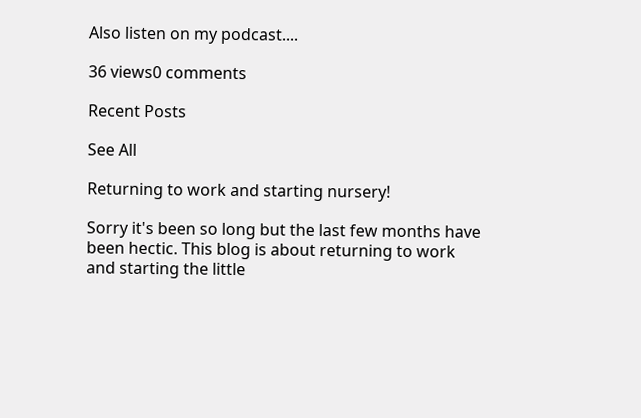Also listen on my podcast....

36 views0 comments

Recent Posts

See All

Returning to work and starting nursery!

Sorry it's been so long but the last few months have been hectic. This blog is about returning to work and starting the little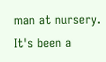man at nursery. It's been a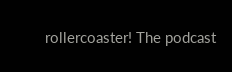rollercoaster! The podcast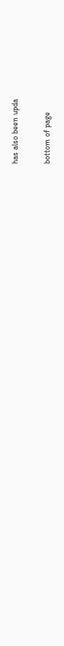has also been upda


bottom of page